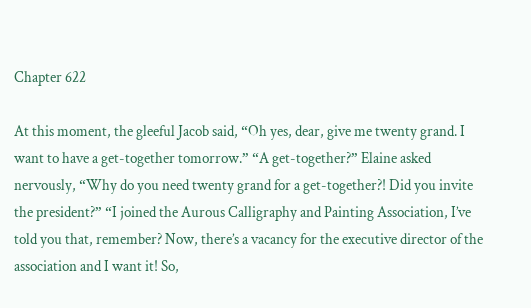Chapter 622

At this moment, the gleeful Jacob said, “Oh yes, dear, give me twenty grand. I want to have a get-together tomorrow.” “A get-together?” Elaine asked nervously, “Why do you need twenty grand for a get-together?! Did you invite the president?” “I joined the Aurous Calligraphy and Painting Association, I’ve told you that, remember? Now, there’s a vacancy for the executive director of the association and I want it! So,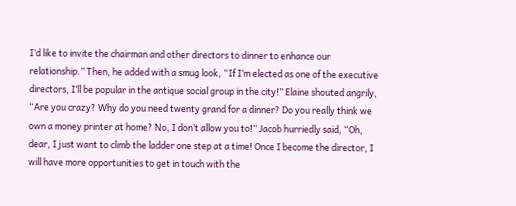I’d like to invite the chairman and other directors to dinner to enhance our relationship.” Then, he added with a smug look, “If I’m elected as one of the executive directors, I’ll be popular in the antique social group in the city!” Elaine shouted angrily, “Are you crazy? Why do you need twenty grand for a dinner? Do you really think we own a money printer at home? No, I don’t allow you to!” Jacob hurriedly said, “Oh, dear, I just want to climb the ladder one step at a time! Once I become the director, I will have more opportunities to get in touch with the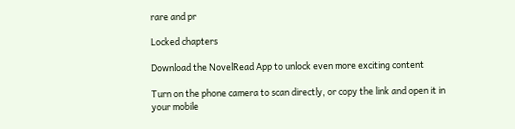rare and pr

Locked chapters

Download the NovelRead App to unlock even more exciting content

Turn on the phone camera to scan directly, or copy the link and open it in your mobile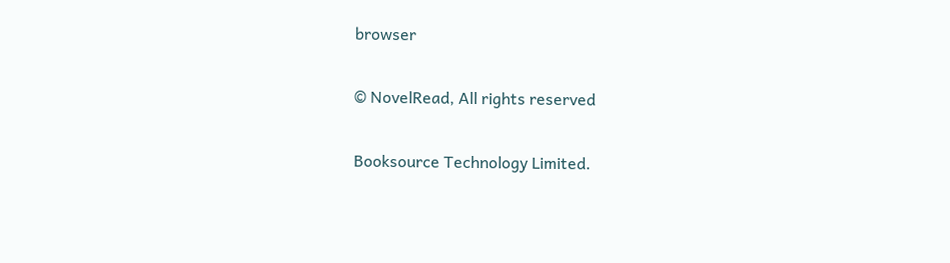browser

© NovelRead, All rights reserved

Booksource Technology Limited.